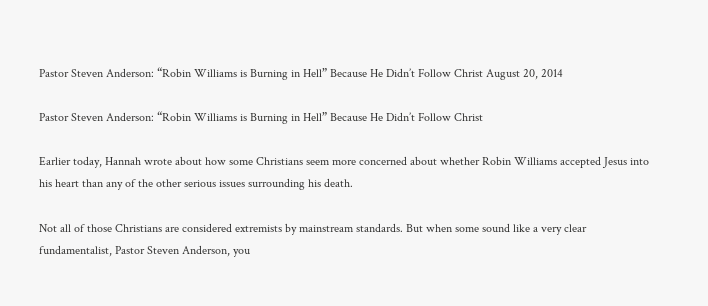Pastor Steven Anderson: “Robin Williams is Burning in Hell” Because He Didn’t Follow Christ August 20, 2014

Pastor Steven Anderson: “Robin Williams is Burning in Hell” Because He Didn’t Follow Christ

Earlier today, Hannah wrote about how some Christians seem more concerned about whether Robin Williams accepted Jesus into his heart than any of the other serious issues surrounding his death.

Not all of those Christians are considered extremists by mainstream standards. But when some sound like a very clear fundamentalist, Pastor Steven Anderson, you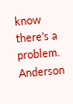know there’s a problem. Anderson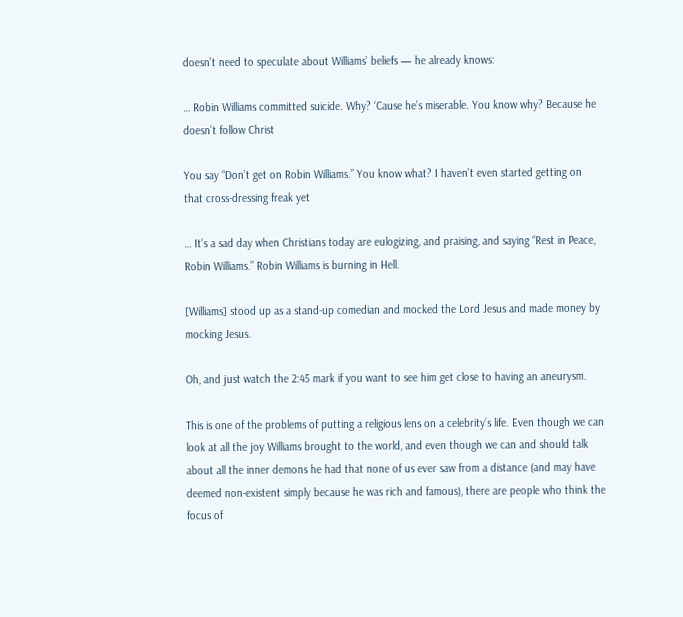doesn’t need to speculate about Williams’ beliefs — he already knows:

… Robin Williams committed suicide. Why? ‘Cause he’s miserable. You know why? Because he doesn’t follow Christ

You say “Don’t get on Robin Williams.” You know what? I haven’t even started getting on that cross-dressing freak yet

… It’s a sad day when Christians today are eulogizing, and praising, and saying “Rest in Peace, Robin Williams.” Robin Williams is burning in Hell.

[Williams] stood up as a stand-up comedian and mocked the Lord Jesus and made money by mocking Jesus.

Oh, and just watch the 2:45 mark if you want to see him get close to having an aneurysm.

This is one of the problems of putting a religious lens on a celebrity’s life. Even though we can look at all the joy Williams brought to the world, and even though we can and should talk about all the inner demons he had that none of us ever saw from a distance (and may have deemed non-existent simply because he was rich and famous), there are people who think the focus of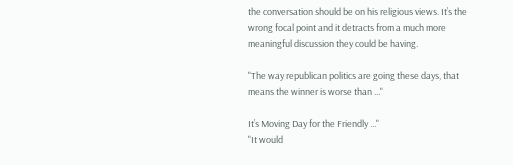the conversation should be on his religious views. It’s the wrong focal point and it detracts from a much more meaningful discussion they could be having.

"The way republican politics are going these days, that means the winner is worse than ..."

It’s Moving Day for the Friendly ..."
"It would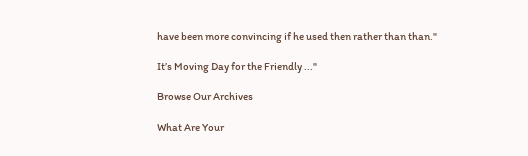have been more convincing if he used then rather than than."

It’s Moving Day for the Friendly ..."

Browse Our Archives

What Are Your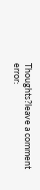Thoughts?leave a comment
error: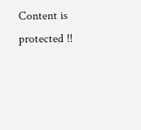Content is protected !!